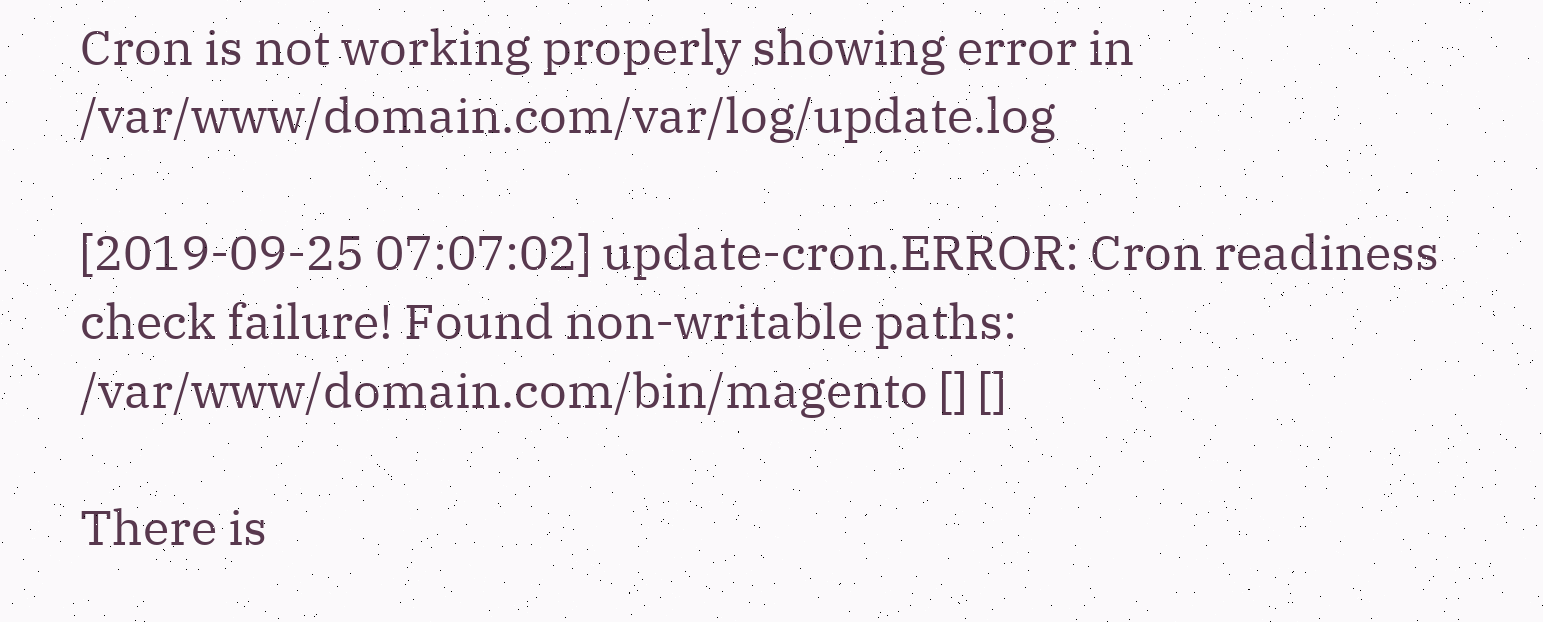Cron is not working properly showing error in /var/www/domain.com/var/log/update.log

[2019-09-25 07:07:02] update-cron.ERROR: Cron readiness check failure! Found non-writable paths:    /var/www/domain.com/bin/magento [] []

There is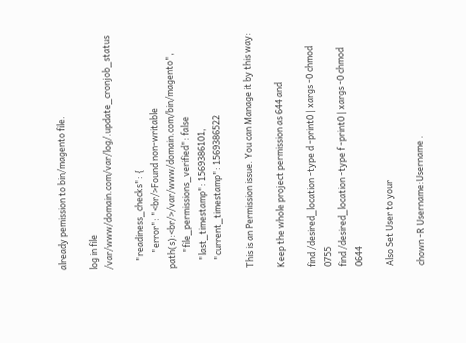already pemission to bin/magento file.

log in file /var/www/domain.com/var/log/.update_cronjob_status

    "readiness_checks": {
        "error": "<br/>Found non-writable path(s):<br/>/var/www/domain.com/bin/magento",
        "file_permissions_verified": false
    "last_timestamp": 1569386101,
    "current_timestamp": 1569386522

This is an Permission issue. You can Manage it by this way:

Keep the whole project permission as 644 and

find /desired_location -type d -print0 | xargs -0 chmod 0755
find /desired_location -type f -print0 | xargs -0 chmod 0644

Also Set User to your

chown -R Username:Username .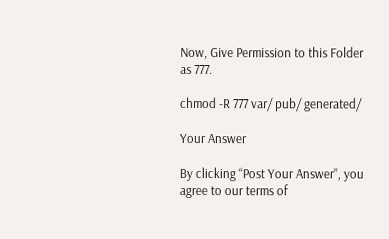Now, Give Permission to this Folder as 777.

chmod -R 777 var/ pub/ generated/

Your Answer

By clicking “Post Your Answer”, you agree to our terms of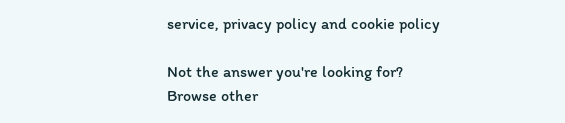service, privacy policy and cookie policy

Not the answer you're looking for? Browse other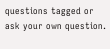questions tagged or ask your own question.